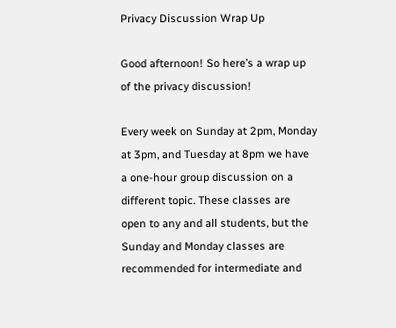Privacy Discussion Wrap Up

Good afternoon! So here’s a wrap up of the privacy discussion!

Every week on Sunday at 2pm, Monday at 3pm, and Tuesday at 8pm we have a one-hour group discussion on a different topic. These classes are open to any and all students, but the Sunday and Monday classes are recommended for intermediate and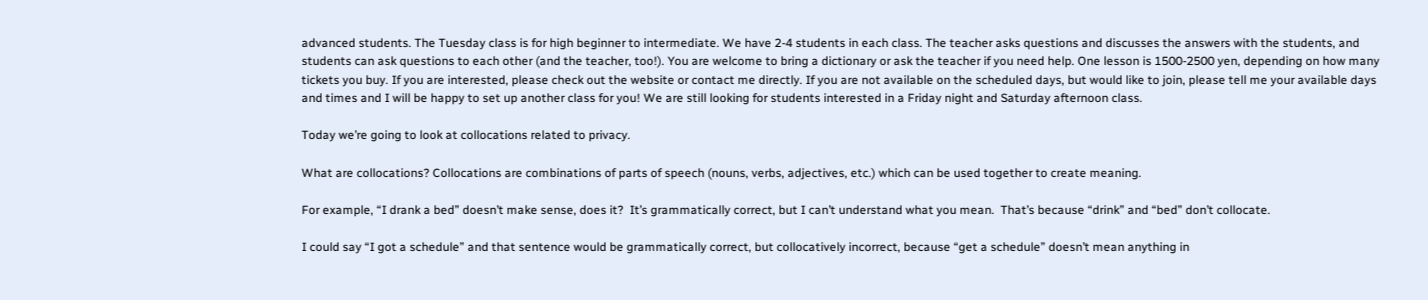advanced students. The Tuesday class is for high beginner to intermediate. We have 2-4 students in each class. The teacher asks questions and discusses the answers with the students, and students can ask questions to each other (and the teacher, too!). You are welcome to bring a dictionary or ask the teacher if you need help. One lesson is 1500-2500 yen, depending on how many tickets you buy. If you are interested, please check out the website or contact me directly. If you are not available on the scheduled days, but would like to join, please tell me your available days and times and I will be happy to set up another class for you! We are still looking for students interested in a Friday night and Saturday afternoon class.

Today we’re going to look at collocations related to privacy.

What are collocations? Collocations are combinations of parts of speech (nouns, verbs, adjectives, etc.) which can be used together to create meaning.

For example, “I drank a bed” doesn’t make sense, does it?  It’s grammatically correct, but I can’t understand what you mean.  That’s because “drink” and “bed” don’t collocate.

I could say “I got a schedule” and that sentence would be grammatically correct, but collocatively incorrect, because “get a schedule” doesn’t mean anything in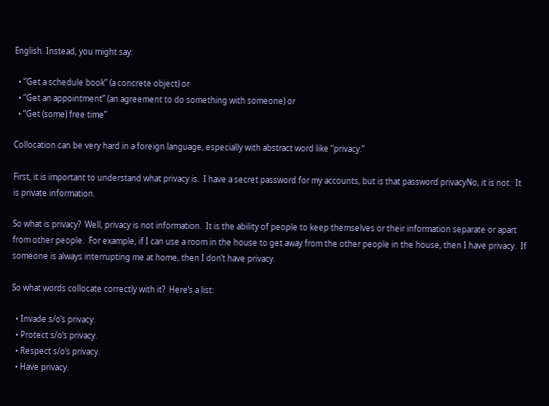English. Instead, you might say:

  • “Get a schedule book” (a concrete object) or
  • “Get an appointment” (an agreement to do something with someone) or
  • “Get (some) free time”

Collocation can be very hard in a foreign language, especially with abstract word like “privacy.”

First, it is important to understand what privacy is.  I have a secret password for my accounts, but is that password privacyNo, it is not.  It is private information.

So what is privacy?  Well, privacy is not information.  It is the ability of people to keep themselves or their information separate or apart from other people.  For example, if I can use a room in the house to get away from the other people in the house, then I have privacy.  If someone is always interrupting me at home, then I don’t have privacy.

So what words collocate correctly with it?  Here’s a list:

  • Invade s/o‘s privacy.
  • Protect s/o‘s privacy.
  • Respect s/o‘s privacy.
  • Have privacy.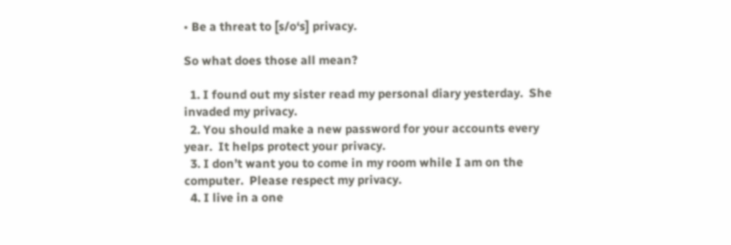• Be a threat to [s/o‘s] privacy.

So what does those all mean?

  1. I found out my sister read my personal diary yesterday.  She invaded my privacy.
  2. You should make a new password for your accounts every year.  It helps protect your privacy.
  3. I don’t want you to come in my room while I am on the computer.  Please respect my privacy.
  4. I live in a one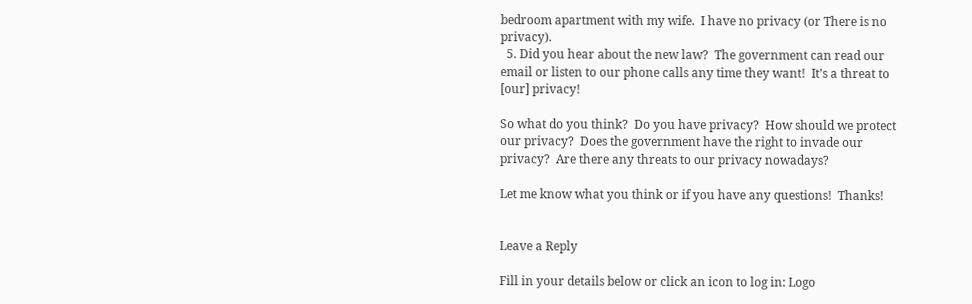bedroom apartment with my wife.  I have no privacy (or There is no privacy).
  5. Did you hear about the new law?  The government can read our email or listen to our phone calls any time they want!  It’s a threat to [our] privacy!

So what do you think?  Do you have privacy?  How should we protect our privacy?  Does the government have the right to invade our privacy?  Are there any threats to our privacy nowadays?

Let me know what you think or if you have any questions!  Thanks!


Leave a Reply

Fill in your details below or click an icon to log in: Logo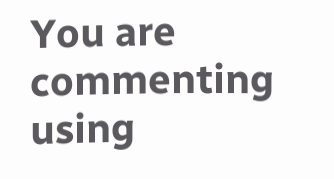You are commenting using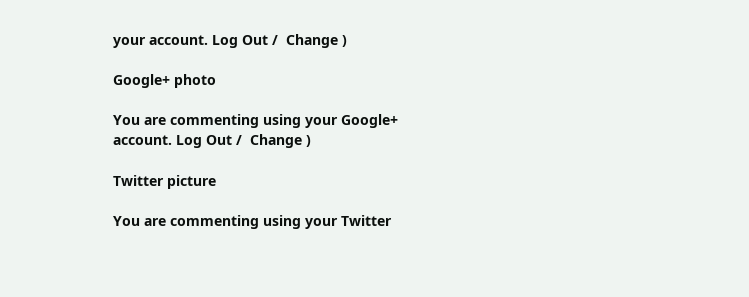your account. Log Out /  Change )

Google+ photo

You are commenting using your Google+ account. Log Out /  Change )

Twitter picture

You are commenting using your Twitter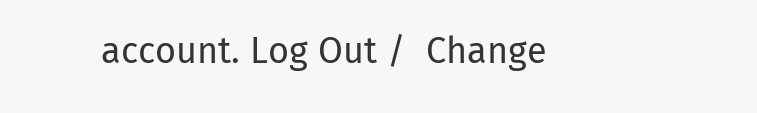account. Log Out /  Change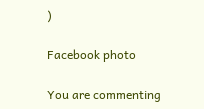)

Facebook photo

You are commenting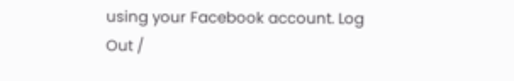using your Facebook account. Log Out /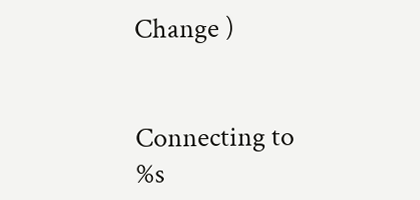Change )


Connecting to %s